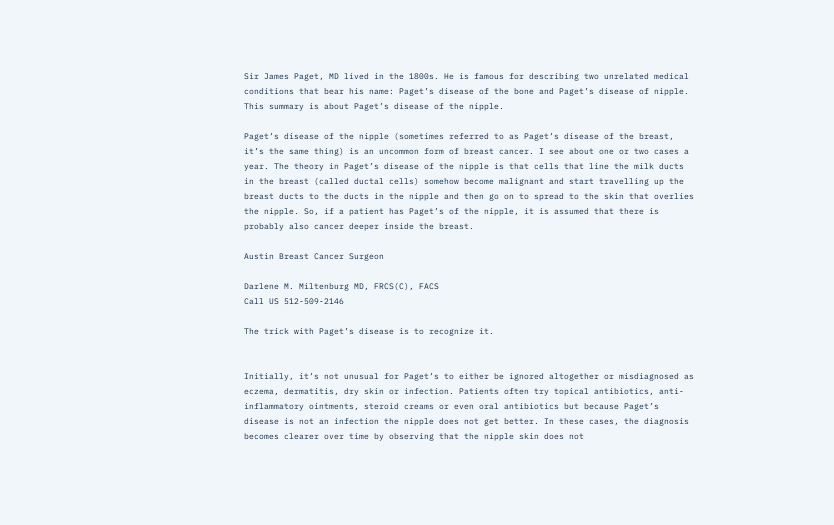Sir James Paget, MD lived in the 1800s. He is famous for describing two unrelated medical conditions that bear his name: Paget’s disease of the bone and Paget’s disease of nipple. This summary is about Paget’s disease of the nipple.

Paget’s disease of the nipple (sometimes referred to as Paget’s disease of the breast, it’s the same thing) is an uncommon form of breast cancer. I see about one or two cases a year. The theory in Paget’s disease of the nipple is that cells that line the milk ducts in the breast (called ductal cells) somehow become malignant and start travelling up the breast ducts to the ducts in the nipple and then go on to spread to the skin that overlies the nipple. So, if a patient has Paget’s of the nipple, it is assumed that there is probably also cancer deeper inside the breast.

Austin Breast Cancer Surgeon

Darlene M. Miltenburg MD, FRCS(C), FACS
Call US 512-509-2146

The trick with Paget’s disease is to recognize it.


Initially, it’s not unusual for Paget’s to either be ignored altogether or misdiagnosed as eczema, dermatitis, dry skin or infection. Patients often try topical antibiotics, anti-inflammatory ointments, steroid creams or even oral antibiotics but because Paget’s disease is not an infection the nipple does not get better. In these cases, the diagnosis becomes clearer over time by observing that the nipple skin does not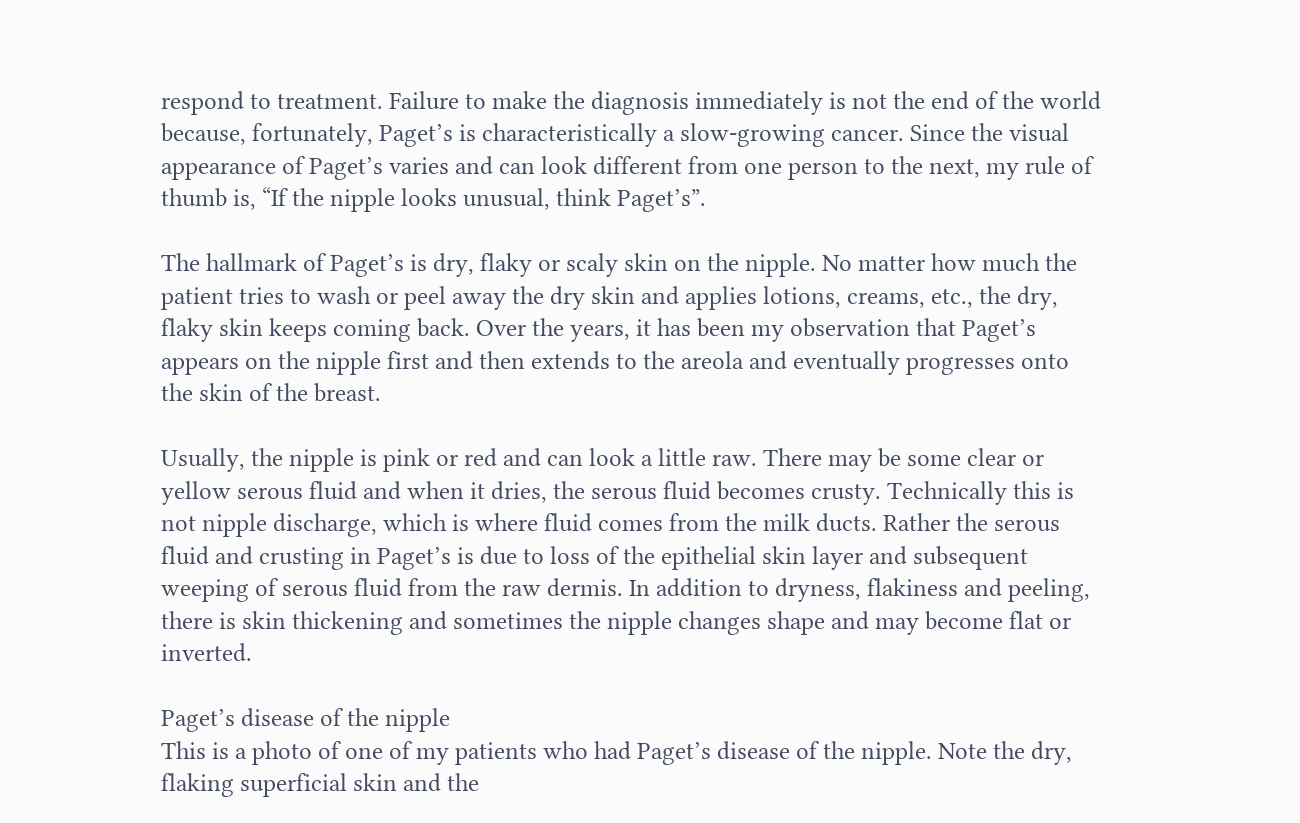respond to treatment. Failure to make the diagnosis immediately is not the end of the world because, fortunately, Paget’s is characteristically a slow-growing cancer. Since the visual appearance of Paget’s varies and can look different from one person to the next, my rule of thumb is, “If the nipple looks unusual, think Paget’s”.

The hallmark of Paget’s is dry, flaky or scaly skin on the nipple. No matter how much the patient tries to wash or peel away the dry skin and applies lotions, creams, etc., the dry, flaky skin keeps coming back. Over the years, it has been my observation that Paget’s appears on the nipple first and then extends to the areola and eventually progresses onto the skin of the breast.

Usually, the nipple is pink or red and can look a little raw. There may be some clear or yellow serous fluid and when it dries, the serous fluid becomes crusty. Technically this is not nipple discharge, which is where fluid comes from the milk ducts. Rather the serous fluid and crusting in Paget’s is due to loss of the epithelial skin layer and subsequent weeping of serous fluid from the raw dermis. In addition to dryness, flakiness and peeling, there is skin thickening and sometimes the nipple changes shape and may become flat or inverted.

Paget’s disease of the nipple
This is a photo of one of my patients who had Paget’s disease of the nipple. Note the dry, flaking superficial skin and the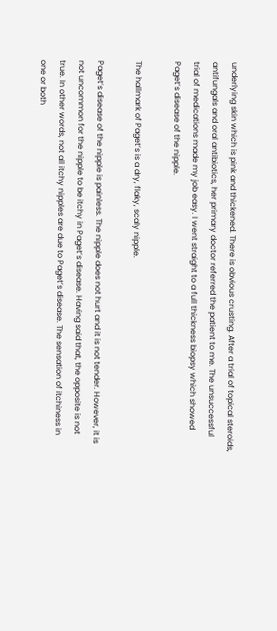underlying skin which is pink and thickened. There is obvious crusting. After a trial of topical steroids, antifungals and oral antibiotics, her primary doctor referred the patient to me. The unsuccessful trial of medications made my job easy. I went straight to a full thickness biopsy which showed Paget’s disease of the nipple.

The hallmark of Paget’s is a dry, flaky, scaly nipple.

Paget’s disease of the nipple is painless. The nipple does not hurt and it is not tender. However, it is not uncommon for the nipple to be itchy in Paget’s disease. Having said that, the opposite is not true. In other words, not all itchy nipples are due to Paget’s disease. The sensation of itchiness in one or both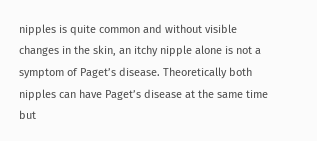nipples is quite common and without visible changes in the skin, an itchy nipple alone is not a symptom of Paget’s disease. Theoretically both nipples can have Paget’s disease at the same time but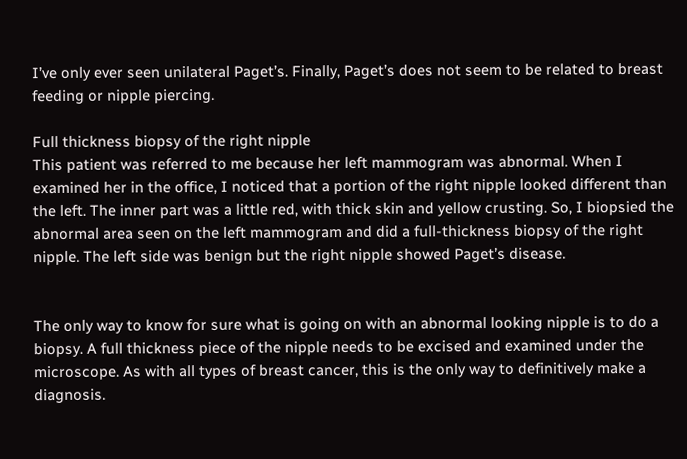I’ve only ever seen unilateral Paget’s. Finally, Paget’s does not seem to be related to breast feeding or nipple piercing.

Full thickness biopsy of the right nipple
This patient was referred to me because her left mammogram was abnormal. When I examined her in the office, I noticed that a portion of the right nipple looked different than the left. The inner part was a little red, with thick skin and yellow crusting. So, I biopsied the abnormal area seen on the left mammogram and did a full-thickness biopsy of the right nipple. The left side was benign but the right nipple showed Paget’s disease.


The only way to know for sure what is going on with an abnormal looking nipple is to do a biopsy. A full thickness piece of the nipple needs to be excised and examined under the microscope. As with all types of breast cancer, this is the only way to definitively make a diagnosis.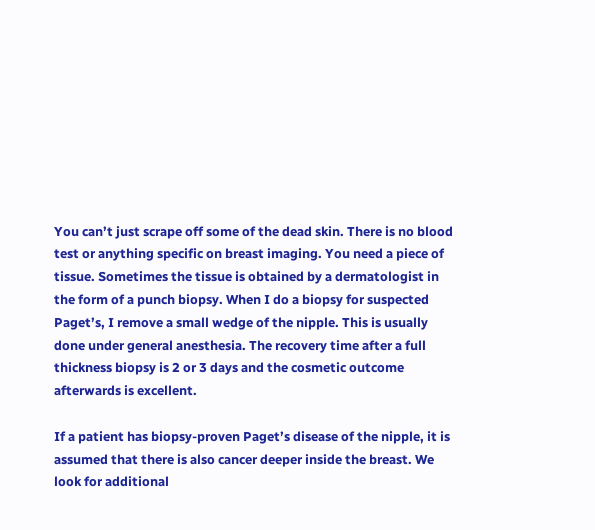You can’t just scrape off some of the dead skin. There is no blood test or anything specific on breast imaging. You need a piece of tissue. Sometimes the tissue is obtained by a dermatologist in the form of a punch biopsy. When I do a biopsy for suspected Paget’s, I remove a small wedge of the nipple. This is usually done under general anesthesia. The recovery time after a full thickness biopsy is 2 or 3 days and the cosmetic outcome afterwards is excellent.

If a patient has biopsy-proven Paget’s disease of the nipple, it is assumed that there is also cancer deeper inside the breast. We look for additional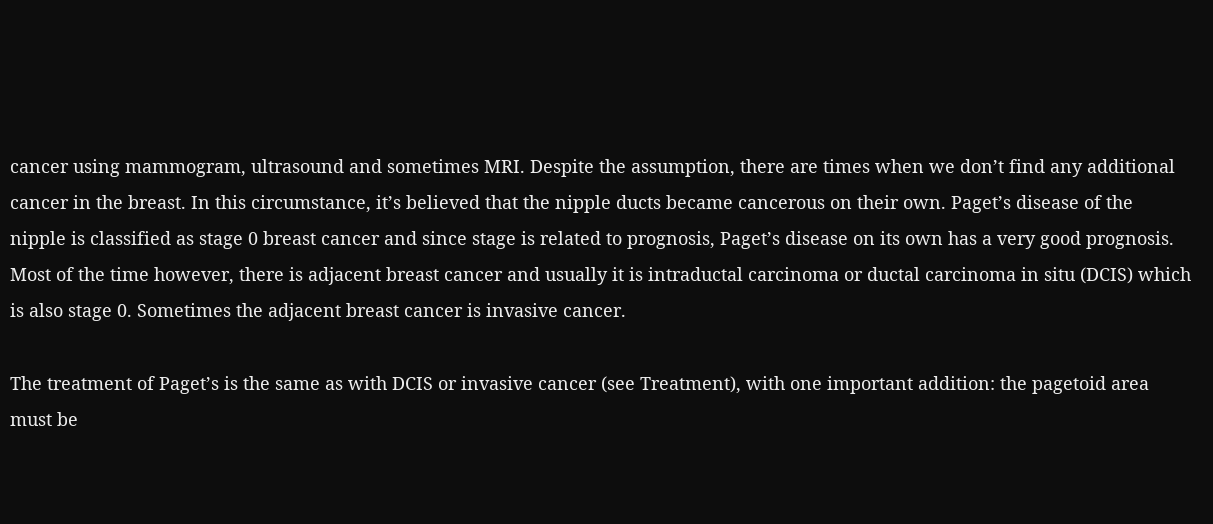cancer using mammogram, ultrasound and sometimes MRI. Despite the assumption, there are times when we don’t find any additional cancer in the breast. In this circumstance, it’s believed that the nipple ducts became cancerous on their own. Paget’s disease of the nipple is classified as stage 0 breast cancer and since stage is related to prognosis, Paget’s disease on its own has a very good prognosis. Most of the time however, there is adjacent breast cancer and usually it is intraductal carcinoma or ductal carcinoma in situ (DCIS) which is also stage 0. Sometimes the adjacent breast cancer is invasive cancer.

The treatment of Paget’s is the same as with DCIS or invasive cancer (see Treatment), with one important addition: the pagetoid area must be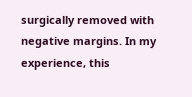surgically removed with negative margins. In my experience, this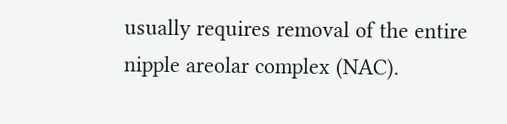usually requires removal of the entire nipple areolar complex (NAC).